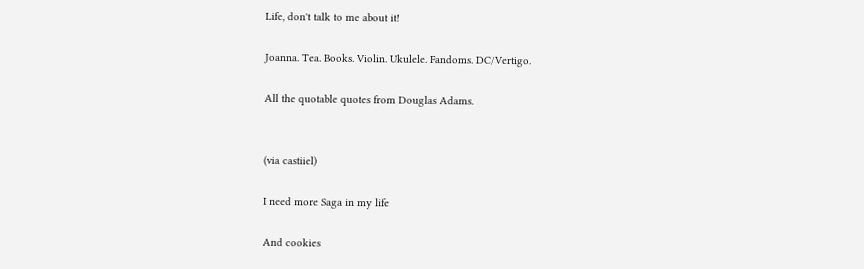Life, don't talk to me about it!

Joanna. Tea. Books. Violin. Ukulele. Fandoms. DC/Vertigo.

All the quotable quotes from Douglas Adams.


(via castiiel)

I need more Saga in my life

And cookies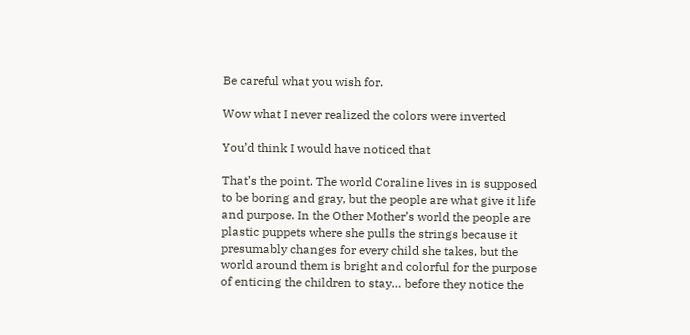Be careful what you wish for.

Wow what I never realized the colors were inverted

You’d think I would have noticed that

That’s the point. The world Coraline lives in is supposed to be boring and gray, but the people are what give it life and purpose. In the Other Mother’s world the people are plastic puppets where she pulls the strings because it presumably changes for every child she takes, but the world around them is bright and colorful for the purpose of enticing the children to stay… before they notice the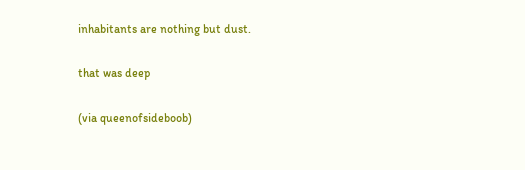inhabitants are nothing but dust.

that was deep

(via queenofsideboob)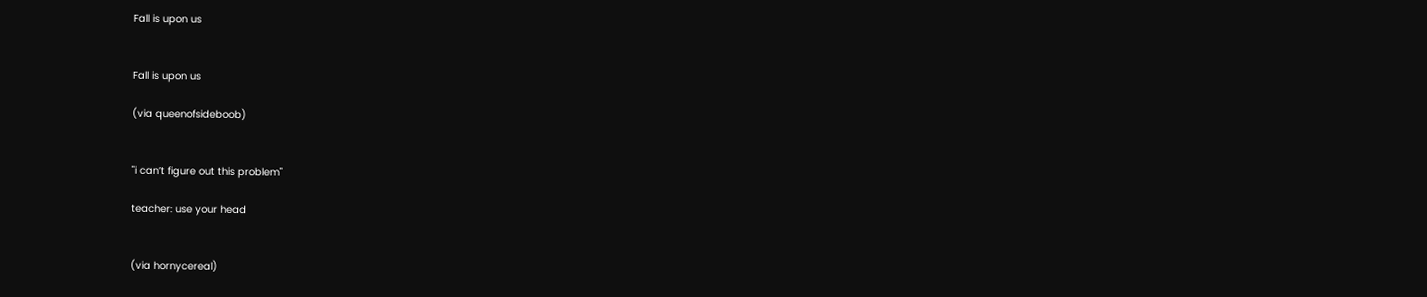Fall is upon us


Fall is upon us

(via queenofsideboob)


"i can’t figure out this problem"

teacher: use your head


(via hornycereal)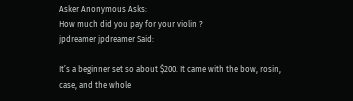Asker Anonymous Asks:
How much did you pay for your violin ?
jpdreamer jpdreamer Said:

It’s a beginner set so about $200. It came with the bow, rosin, case, and the whole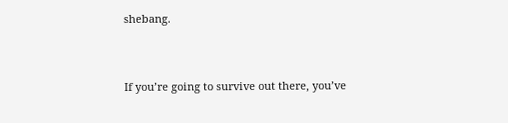shebang.


If you’re going to survive out there, you’ve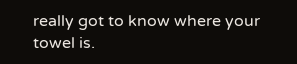really got to know where your towel is.